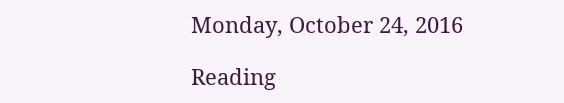Monday, October 24, 2016

Reading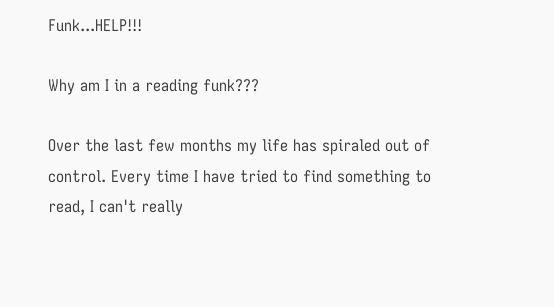Funk...HELP!!!

Why am I in a reading funk???

Over the last few months my life has spiraled out of control. Every time I have tried to find something to read, I can't really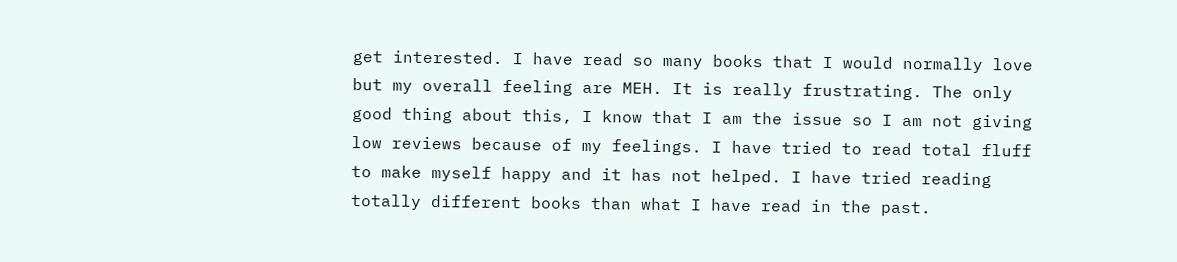get interested. I have read so many books that I would normally love but my overall feeling are MEH. It is really frustrating. The only good thing about this, I know that I am the issue so I am not giving low reviews because of my feelings. I have tried to read total fluff to make myself happy and it has not helped. I have tried reading totally different books than what I have read in the past.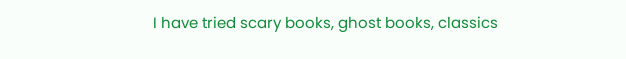I have tried scary books, ghost books, classics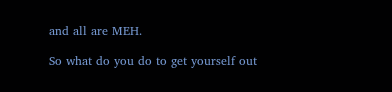and all are MEH.

So what do you do to get yourself out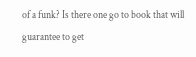of a funk? Is there one go to book that will guarantee to get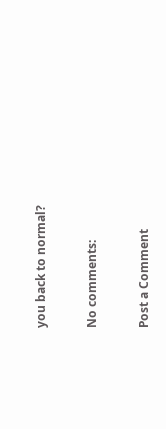you back to normal?

No comments:

Post a Comment